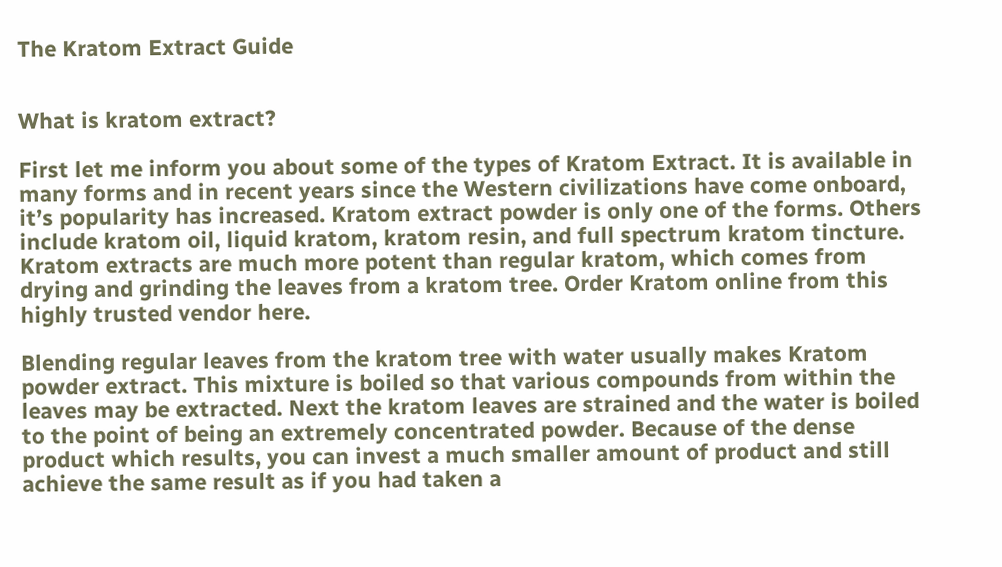The Kratom Extract Guide


What is kratom extract?

First let me inform you about some of the types of Kratom Extract. It is available in many forms and in recent years since the Western civilizations have come onboard, it’s popularity has increased. Kratom extract powder is only one of the forms. Others include kratom oil, liquid kratom, kratom resin, and full spectrum kratom tincture. Kratom extracts are much more potent than regular kratom, which comes from drying and grinding the leaves from a kratom tree. Order Kratom online from this highly trusted vendor here.

Blending regular leaves from the kratom tree with water usually makes Kratom powder extract. This mixture is boiled so that various compounds from within the leaves may be extracted. Next the kratom leaves are strained and the water is boiled to the point of being an extremely concentrated powder. Because of the dense product which results, you can invest a much smaller amount of product and still achieve the same result as if you had taken a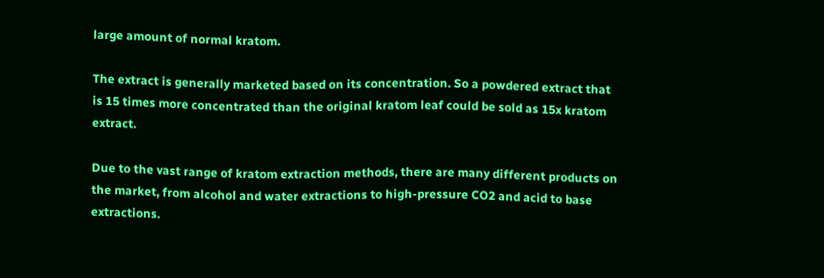large amount of normal kratom.

The extract is generally marketed based on its concentration. So a powdered extract that is 15 times more concentrated than the original kratom leaf could be sold as 15x kratom extract.

Due to the vast range of kratom extraction methods, there are many different products on the market, from alcohol and water extractions to high-pressure CO2 and acid to base extractions.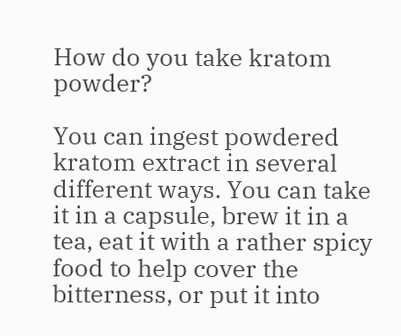How do you take kratom powder?

You can ingest powdered kratom extract in several different ways. You can take it in a capsule, brew it in a tea, eat it with a rather spicy food to help cover the bitterness, or put it into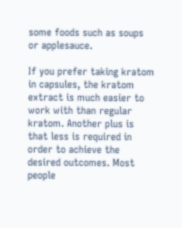some foods such as soups or applesauce.

If you prefer taking kratom in capsules, the kratom extract is much easier to work with than regular kratom. Another plus is that less is required in order to achieve the desired outcomes. Most people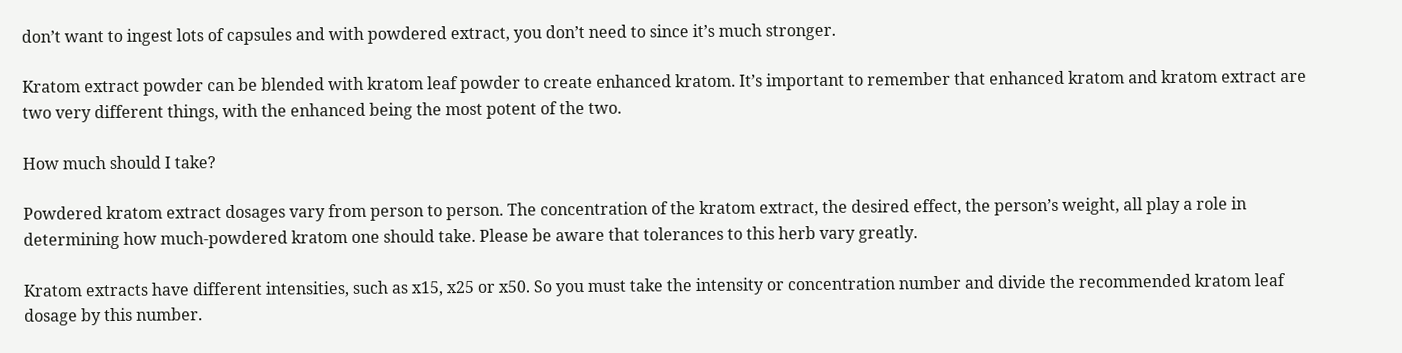don’t want to ingest lots of capsules and with powdered extract, you don’t need to since it’s much stronger.

Kratom extract powder can be blended with kratom leaf powder to create enhanced kratom. It’s important to remember that enhanced kratom and kratom extract are two very different things, with the enhanced being the most potent of the two.

How much should I take?

Powdered kratom extract dosages vary from person to person. The concentration of the kratom extract, the desired effect, the person’s weight, all play a role in determining how much-powdered kratom one should take. Please be aware that tolerances to this herb vary greatly.

Kratom extracts have different intensities, such as x15, x25 or x50. So you must take the intensity or concentration number and divide the recommended kratom leaf dosage by this number.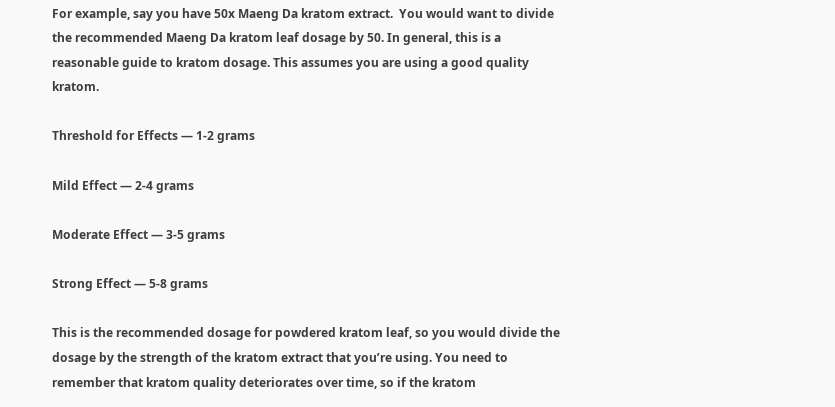For example, say you have 50x Maeng Da kratom extract.  You would want to divide the recommended Maeng Da kratom leaf dosage by 50. In general, this is a reasonable guide to kratom dosage. This assumes you are using a good quality kratom.

Threshold for Effects — 1-2 grams

Mild Effect — 2-4 grams

Moderate Effect — 3-5 grams

Strong Effect — 5-8 grams

This is the recommended dosage for powdered kratom leaf, so you would divide the dosage by the strength of the kratom extract that you’re using. You need to remember that kratom quality deteriorates over time, so if the kratom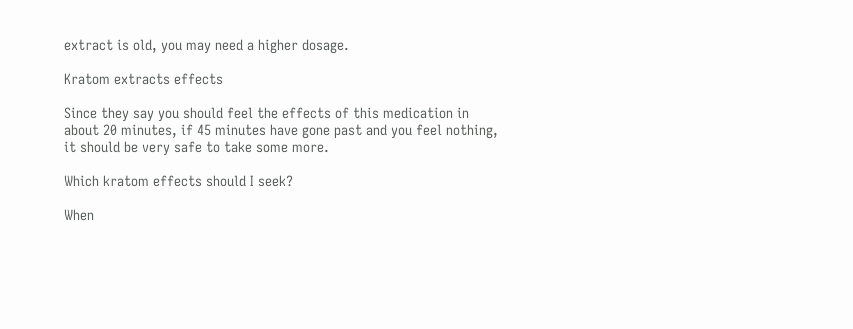extract is old, you may need a higher dosage.

Kratom extracts effects

Since they say you should feel the effects of this medication in about 20 minutes, if 45 minutes have gone past and you feel nothing, it should be very safe to take some more.

Which kratom effects should I seek?

When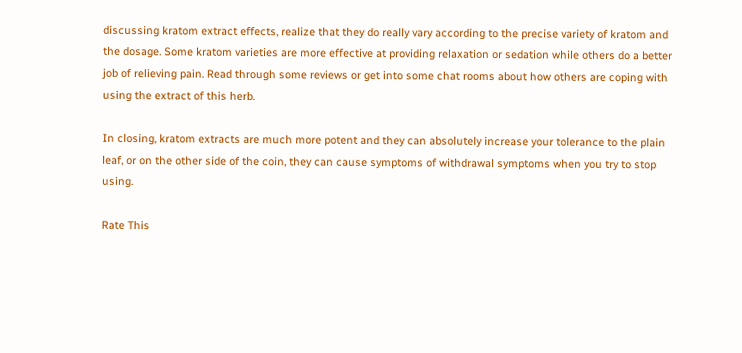discussing kratom extract effects, realize that they do really vary according to the precise variety of kratom and the dosage. Some kratom varieties are more effective at providing relaxation or sedation while others do a better job of relieving pain. Read through some reviews or get into some chat rooms about how others are coping with using the extract of this herb.

In closing, kratom extracts are much more potent and they can absolutely increase your tolerance to the plain leaf, or on the other side of the coin, they can cause symptoms of withdrawal symptoms when you try to stop using.

Rate This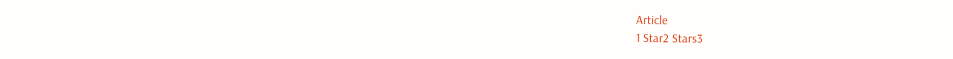Article
1 Star2 Stars3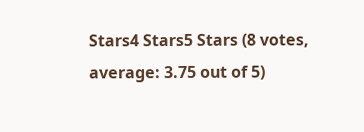Stars4 Stars5 Stars (8 votes, average: 3.75 out of 5)